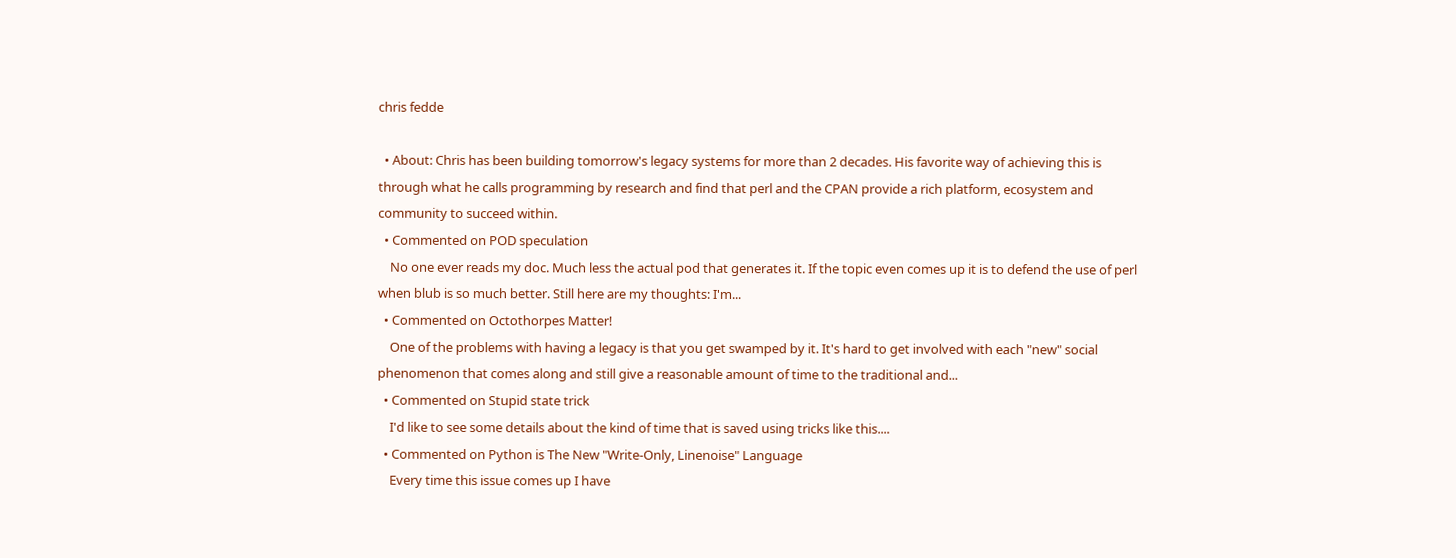chris fedde

  • About: Chris has been building tomorrow's legacy systems for more than 2 decades. His favorite way of achieving this is through what he calls programming by research and find that perl and the CPAN provide a rich platform, ecosystem and community to succeed within.
  • Commented on POD speculation
    No one ever reads my doc. Much less the actual pod that generates it. If the topic even comes up it is to defend the use of perl when blub is so much better. Still here are my thoughts: I'm...
  • Commented on Octothorpes Matter!
    One of the problems with having a legacy is that you get swamped by it. It's hard to get involved with each "new" social phenomenon that comes along and still give a reasonable amount of time to the traditional and...
  • Commented on Stupid state trick
    I'd like to see some details about the kind of time that is saved using tricks like this....
  • Commented on Python is The New "Write-Only, Linenoise" Language
    Every time this issue comes up I have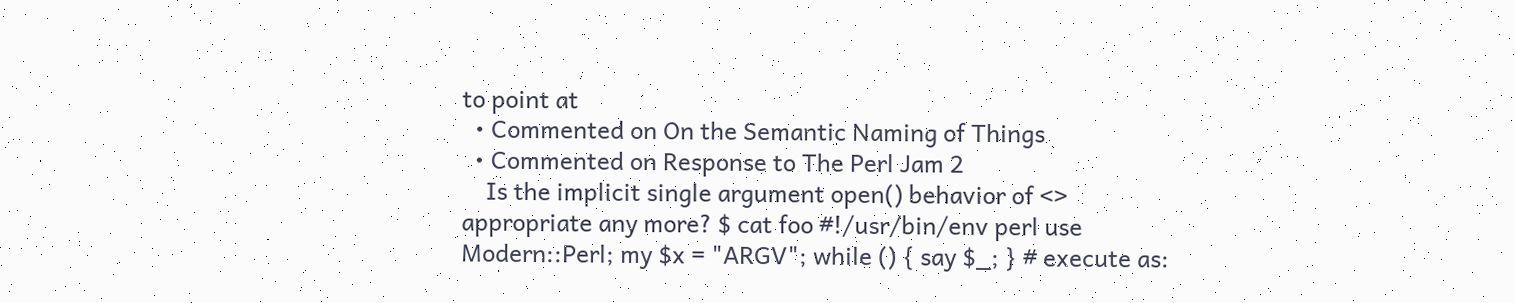to point at
  • Commented on On the Semantic Naming of Things
  • Commented on Response to The Perl Jam 2
    Is the implicit single argument open() behavior of <> appropriate any more? $ cat foo #!/usr/bin/env perl use Modern::Perl; my $x = "ARGV"; while () { say $_; } # execute as: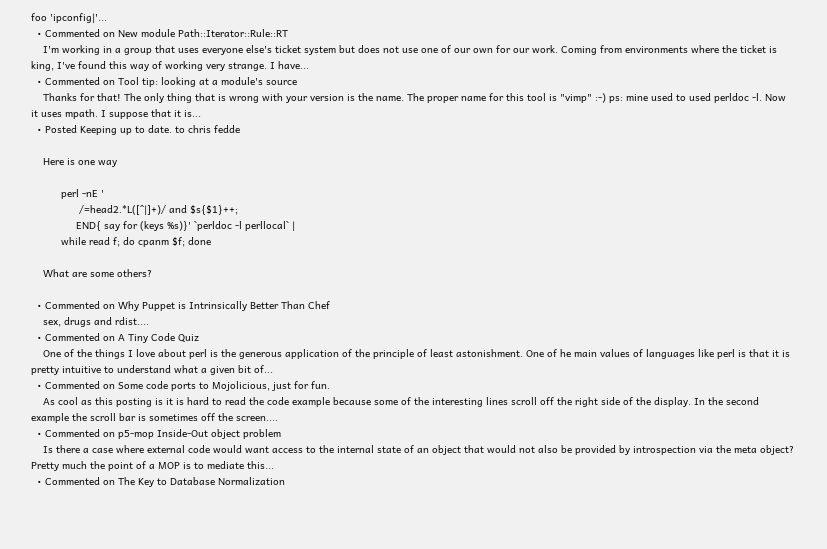foo 'ipconfig|'...
  • Commented on New module Path::Iterator::Rule::RT
    I'm working in a group that uses everyone else's ticket system but does not use one of our own for our work. Coming from environments where the ticket is king, I've found this way of working very strange. I have...
  • Commented on Tool tip: looking at a module's source
    Thanks for that! The only thing that is wrong with your version is the name. The proper name for this tool is "vimp" :-) ps: mine used to used perldoc -l. Now it uses mpath. I suppose that it is...
  • Posted Keeping up to date. to chris fedde

    Here is one way

          perl -nE '
                /=head2.*L([^|]+)/ and $s{$1}++;
               END{ say for (keys %s)}' `perldoc -l perllocal` |
          while read f; do cpanm $f; done

    What are some others?

  • Commented on Why Puppet is Intrinsically Better Than Chef
    sex, drugs and rdist....
  • Commented on A Tiny Code Quiz
    One of the things I love about perl is the generous application of the principle of least astonishment. One of he main values of languages like perl is that it is pretty intuitive to understand what a given bit of...
  • Commented on Some code ports to Mojolicious, just for fun.
    As cool as this posting is it is hard to read the code example because some of the interesting lines scroll off the right side of the display. In the second example the scroll bar is sometimes off the screen....
  • Commented on p5-mop Inside-Out object problem
    Is there a case where external code would want access to the internal state of an object that would not also be provided by introspection via the meta object? Pretty much the point of a MOP is to mediate this...
  • Commented on The Key to Database Normalization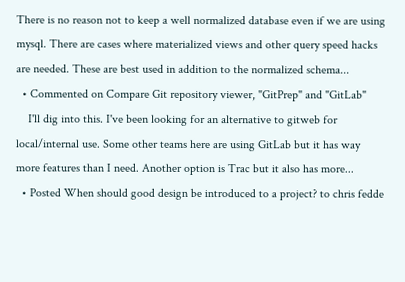There is no reason not to keep a well normalized database even if we are using mysql. There are cases where materialized views and other query speed hacks are needed. These are best used in addition to the normalized schema...
  • Commented on Compare Git repository viewer, "GitPrep" and "GitLab"
    I'll dig into this. I've been looking for an alternative to gitweb for local/internal use. Some other teams here are using GitLab but it has way more features than I need. Another option is Trac but it also has more...
  • Posted When should good design be introduced to a project? to chris fedde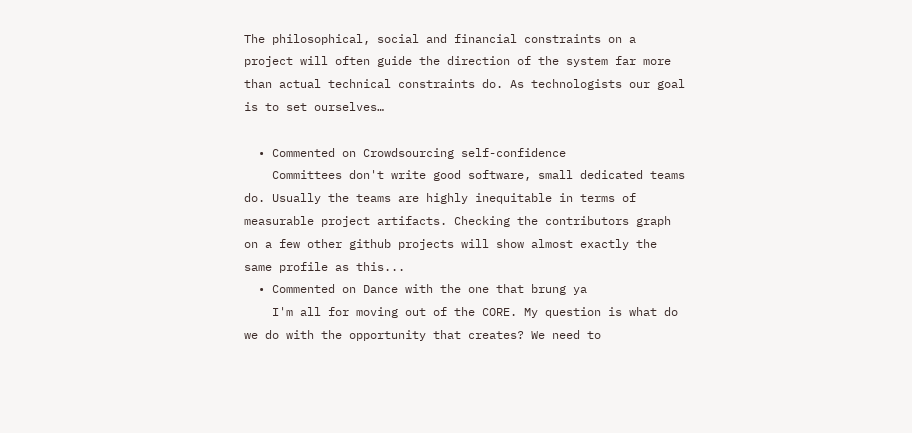The philosophical, social and financial constraints on a project will often guide the direction of the system far more than actual technical constraints do. As technologists our goal is to set ourselves…

  • Commented on Crowdsourcing self-confidence
    Committees don't write good software, small dedicated teams do. Usually the teams are highly inequitable in terms of measurable project artifacts. Checking the contributors graph on a few other github projects will show almost exactly the same profile as this...
  • Commented on Dance with the one that brung ya
    I'm all for moving out of the CORE. My question is what do we do with the opportunity that creates? We need to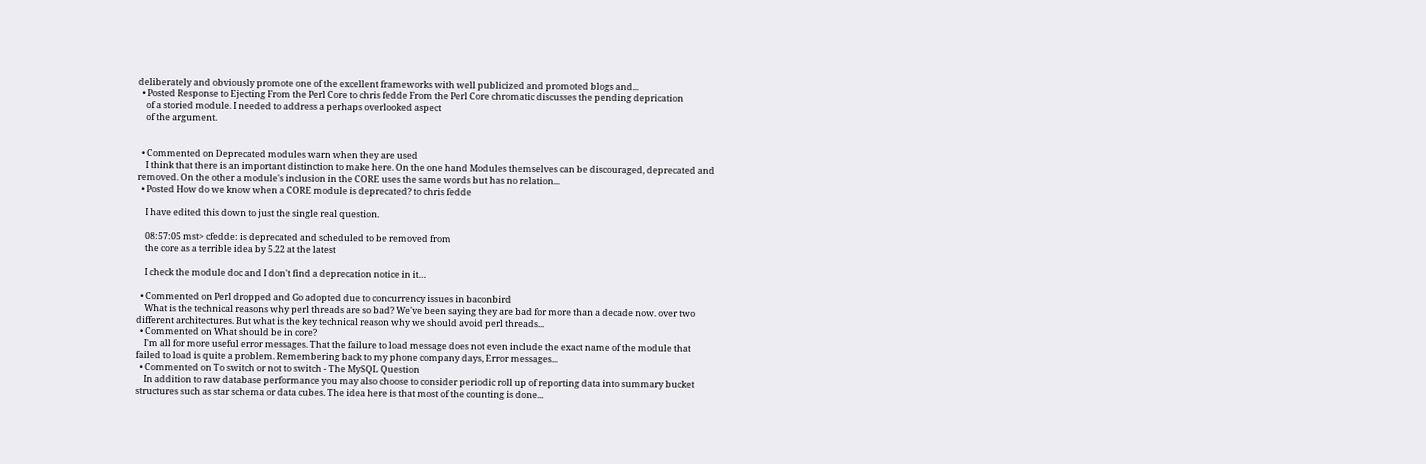deliberately and obviously promote one of the excellent frameworks with well publicized and promoted blogs and...
  • Posted Response to Ejecting From the Perl Core to chris fedde From the Perl Core chromatic discusses the pending deprication
    of a storied module. I needed to address a perhaps overlooked aspect
    of the argument.


  • Commented on Deprecated modules warn when they are used
    I think that there is an important distinction to make here. On the one hand Modules themselves can be discouraged, deprecated and removed. On the other a module's inclusion in the CORE uses the same words but has no relation...
  • Posted How do we know when a CORE module is deprecated? to chris fedde

    I have edited this down to just the single real question.

    08:57:05 mst> cfedde: is deprecated and scheduled to be removed from
    the core as a terrible idea by 5.22 at the latest

    I check the module doc and I don't find a deprecation notice in it…

  • Commented on Perl dropped and Go adopted due to concurrency issues in baconbird
    What is the technical reasons why perl threads are so bad? We've been saying they are bad for more than a decade now. over two different architectures. But what is the key technical reason why we should avoid perl threads...
  • Commented on What should be in core?
    I'm all for more useful error messages. That the failure to load message does not even include the exact name of the module that failed to load is quite a problem. Remembering back to my phone company days, Error messages...
  • Commented on To switch or not to switch - The MySQL Question
    In addition to raw database performance you may also choose to consider periodic roll up of reporting data into summary bucket structures such as star schema or data cubes. The idea here is that most of the counting is done...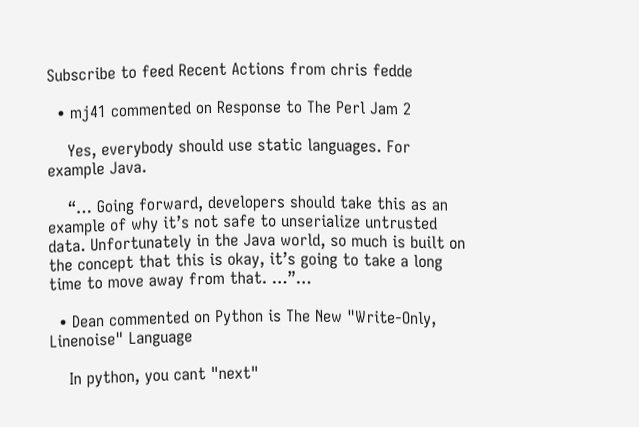Subscribe to feed Recent Actions from chris fedde

  • mj41 commented on Response to The Perl Jam 2

    Yes, everybody should use static languages. For example Java.

    “… Going forward, developers should take this as an example of why it’s not safe to unserialize untrusted data. Unfortunately in the Java world, so much is built on the concept that this is okay, it’s going to take a long time to move away from that. …”…

  • Dean commented on Python is The New "Write-Only, Linenoise" Language

    In python, you cant "next"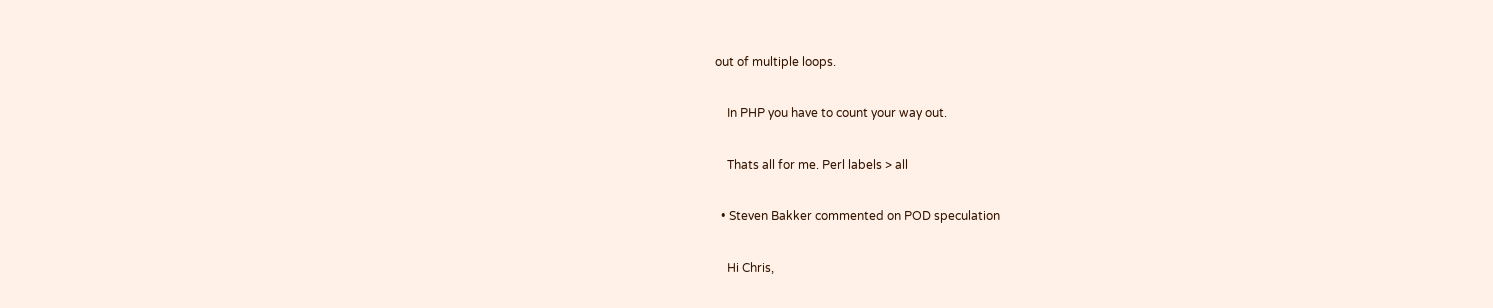out of multiple loops.

    In PHP you have to count your way out.

    Thats all for me. Perl labels > all

  • Steven Bakker commented on POD speculation

    Hi Chris,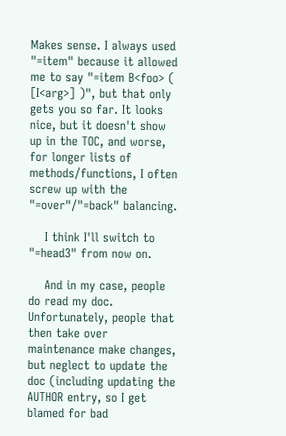Makes sense. I always used "=item" because it allowed me to say "=item B<foo> ( [I<arg>] )", but that only gets you so far. It looks nice, but it doesn't show up in the TOC, and worse, for longer lists of methods/functions, I often screw up with the "=over"/"=back" balancing.

    I think I'll switch to "=head3" from now on.

    And in my case, people do read my doc. Unfortunately, people that then take over maintenance make changes, but neglect to update the doc (including updating the AUTHOR entry, so I get blamed for bad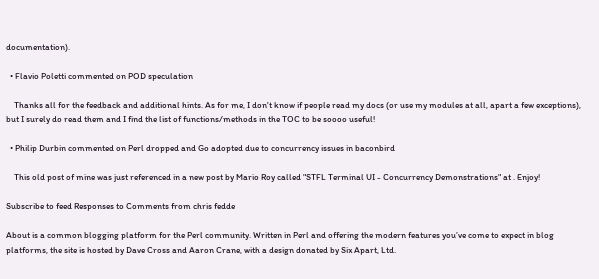documentation).

  • Flavio Poletti commented on POD speculation

    Thanks all for the feedback and additional hints. As for me, I don't know if people read my docs (or use my modules at all, apart a few exceptions), but I surely do read them and I find the list of functions/methods in the TOC to be soooo useful!

  • Philip Durbin commented on Perl dropped and Go adopted due to concurrency issues in baconbird

    This old post of mine was just referenced in a new post by Mario Roy called "STFL Terminal UI - Concurrency Demonstrations" at . Enjoy!

Subscribe to feed Responses to Comments from chris fedde

About is a common blogging platform for the Perl community. Written in Perl and offering the modern features you’ve come to expect in blog platforms, the site is hosted by Dave Cross and Aaron Crane, with a design donated by Six Apart, Ltd.